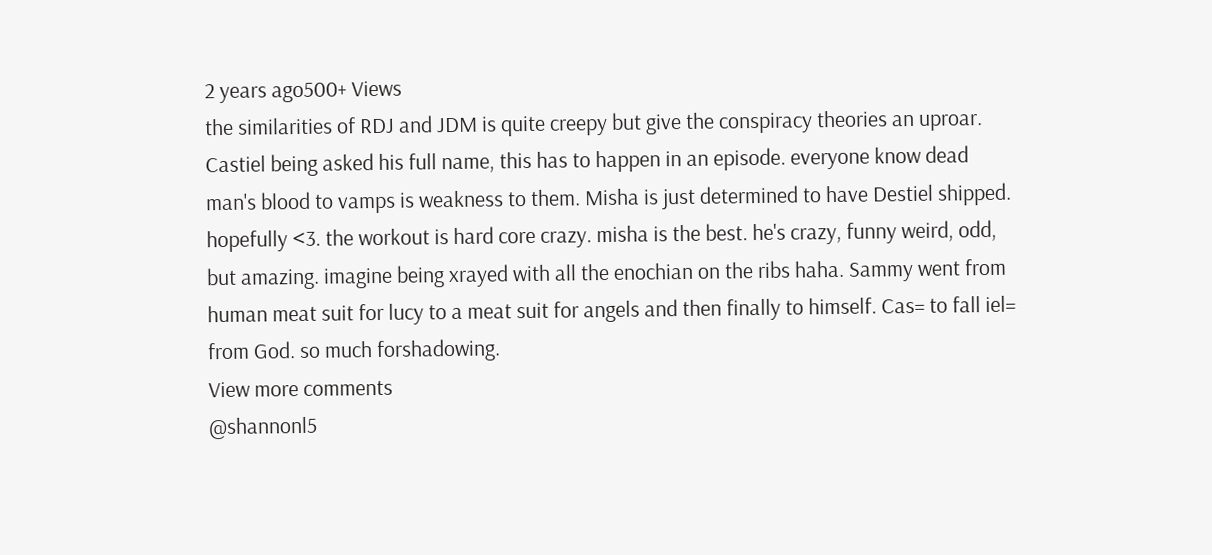2 years ago500+ Views
the similarities of RDJ and JDM is quite creepy but give the conspiracy theories an uproar. Castiel being asked his full name, this has to happen in an episode. everyone know dead man's blood to vamps is weakness to them. Misha is just determined to have Destiel shipped. hopefully <3. the workout is hard core crazy. misha is the best. he's crazy, funny weird, odd, but amazing. imagine being xrayed with all the enochian on the ribs haha. Sammy went from human meat suit for lucy to a meat suit for angels and then finally to himself. Cas= to fall iel= from God. so much forshadowing.
View more comments
@shannonl5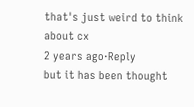that's just weird to think about cx
2 years ago·Reply
but it has been thought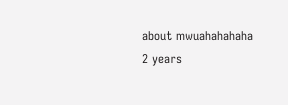about mwuahahahaha
2 years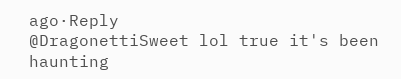ago·Reply
@DragonettiSweet lol true it's been haunting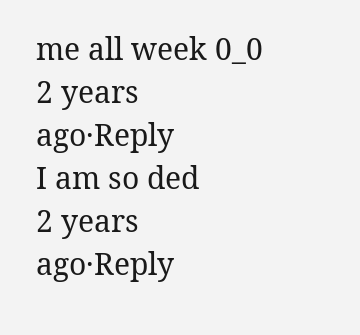me all week 0_0
2 years ago·Reply
I am so ded
2 years ago·Reply